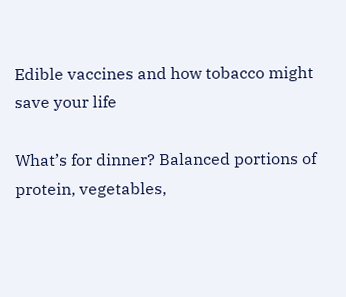Edible vaccines and how tobacco might save your life

What’s for dinner? Balanced portions of protein, vegetables,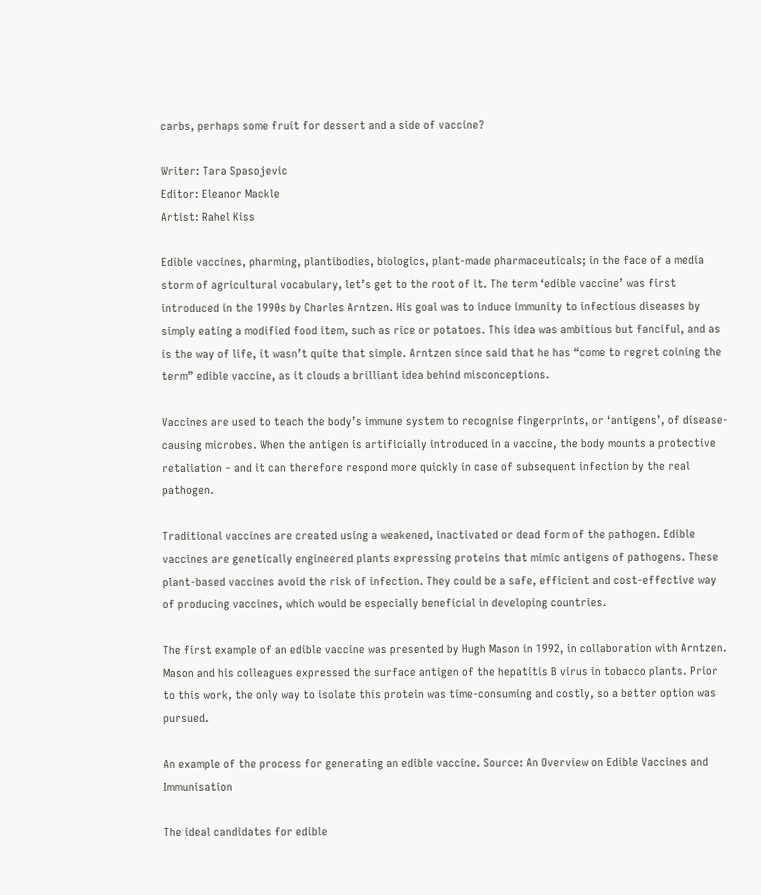carbs, perhaps some fruit for dessert and a side of vaccine?

Writer: Tara Spasojevic
Editor: Eleanor Mackle
Artist: Rahel Kiss

Edible vaccines, pharming, plantibodies, biologics, plant-made pharmaceuticals; in the face of a media storm of agricultural vocabulary, let’s get to the root of it. The term ‘edible vaccine’ was first introduced in the 1990s by Charles Arntzen. His goal was to induce immunity to infectious diseases by simply eating a modified food item, such as rice or potatoes. This idea was ambitious but fanciful, and as is the way of life, it wasn’t quite that simple. Arntzen since said that he has “come to regret coining the term” edible vaccine, as it clouds a brilliant idea behind misconceptions.

Vaccines are used to teach the body’s immune system to recognise fingerprints, or ‘antigens’, of disease-causing microbes. When the antigen is artificially introduced in a vaccine, the body mounts a protective retaliation ‒ and it can therefore respond more quickly in case of subsequent infection by the real pathogen.

Traditional vaccines are created using a weakened, inactivated or dead form of the pathogen. Edible vaccines are genetically engineered plants expressing proteins that mimic antigens of pathogens. These plant-based vaccines avoid the risk of infection. They could be a safe, efficient and cost-effective way of producing vaccines, which would be especially beneficial in developing countries.

The first example of an edible vaccine was presented by Hugh Mason in 1992, in collaboration with Arntzen. Mason and his colleagues expressed the surface antigen of the hepatitis B virus in tobacco plants. Prior to this work, the only way to isolate this protein was time-consuming and costly, so a better option was pursued.

An example of the process for generating an edible vaccine. Source: An Overview on Edible Vaccines and Immunisation

The ideal candidates for edible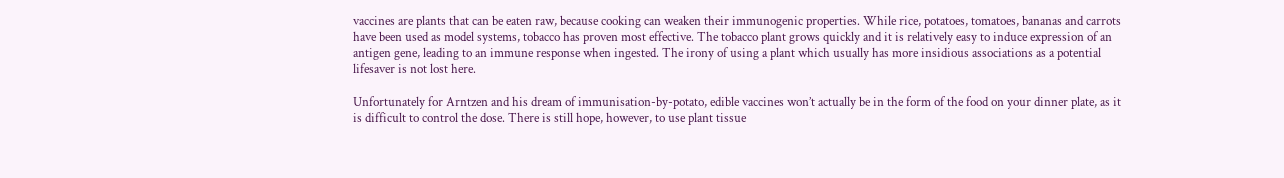vaccines are plants that can be eaten raw, because cooking can weaken their immunogenic properties. While rice, potatoes, tomatoes, bananas and carrots have been used as model systems, tobacco has proven most effective. The tobacco plant grows quickly and it is relatively easy to induce expression of an antigen gene, leading to an immune response when ingested. The irony of using a plant which usually has more insidious associations as a potential lifesaver is not lost here.

Unfortunately for Arntzen and his dream of immunisation-by-potato, edible vaccines won’t actually be in the form of the food on your dinner plate, as it is difficult to control the dose. There is still hope, however, to use plant tissue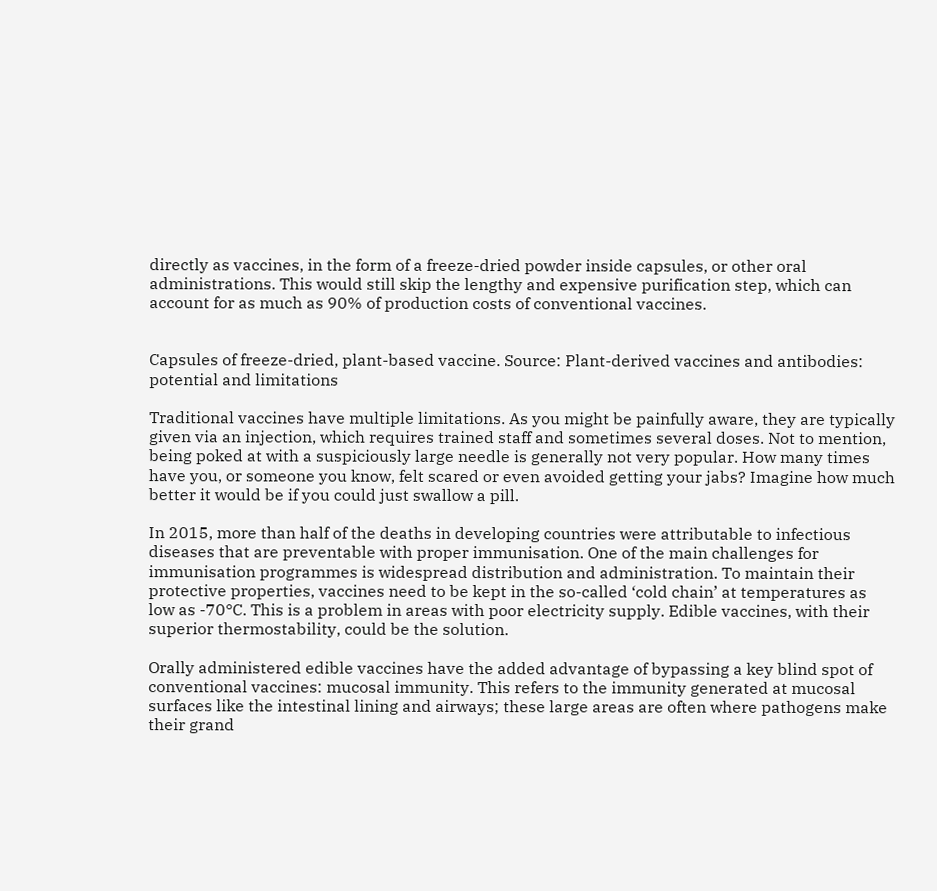directly as vaccines, in the form of a freeze-dried powder inside capsules, or other oral administrations. This would still skip the lengthy and expensive purification step, which can account for as much as 90% of production costs of conventional vaccines.


Capsules of freeze-dried, plant-based vaccine. Source: Plant-derived vaccines and antibodies: potential and limitations

Traditional vaccines have multiple limitations. As you might be painfully aware, they are typically given via an injection, which requires trained staff and sometimes several doses. Not to mention, being poked at with a suspiciously large needle is generally not very popular. How many times have you, or someone you know, felt scared or even avoided getting your jabs? Imagine how much better it would be if you could just swallow a pill.

In 2015, more than half of the deaths in developing countries were attributable to infectious diseases that are preventable with proper immunisation. One of the main challenges for immunisation programmes is widespread distribution and administration. To maintain their protective properties, vaccines need to be kept in the so-called ‘cold chain’ at temperatures as low as -70°C. This is a problem in areas with poor electricity supply. Edible vaccines, with their superior thermostability, could be the solution.

Orally administered edible vaccines have the added advantage of bypassing a key blind spot of conventional vaccines: mucosal immunity. This refers to the immunity generated at mucosal surfaces like the intestinal lining and airways; these large areas are often where pathogens make their grand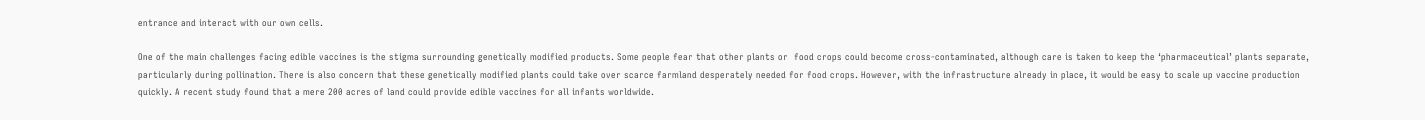entrance and interact with our own cells.

One of the main challenges facing edible vaccines is the stigma surrounding genetically modified products. Some people fear that other plants or  food crops could become cross-contaminated, although care is taken to keep the ‘pharmaceutical’ plants separate, particularly during pollination. There is also concern that these genetically modified plants could take over scarce farmland desperately needed for food crops. However, with the infrastructure already in place, it would be easy to scale up vaccine production quickly. A recent study found that a mere 200 acres of land could provide edible vaccines for all infants worldwide.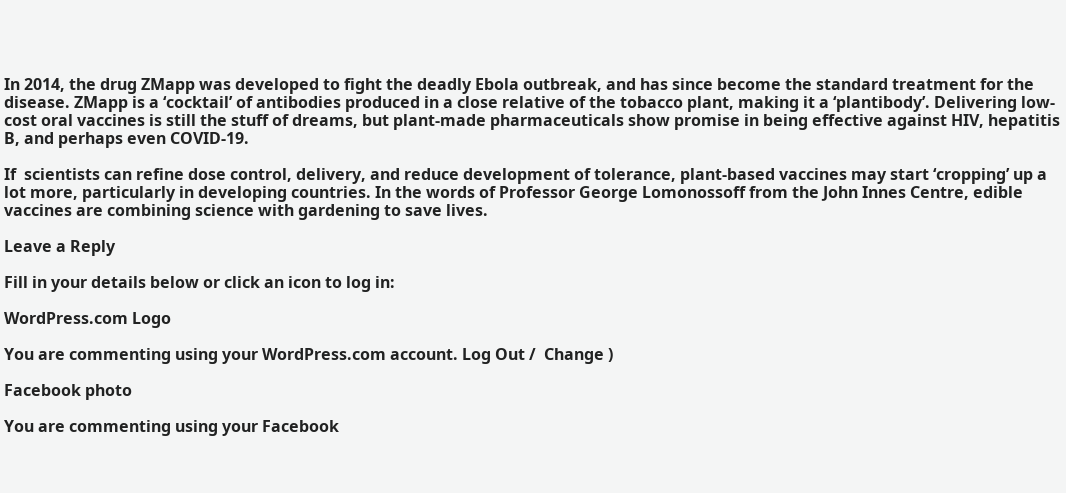In 2014, the drug ZMapp was developed to fight the deadly Ebola outbreak, and has since become the standard treatment for the disease. ZMapp is a ‘cocktail’ of antibodies produced in a close relative of the tobacco plant, making it a ‘plantibody’. Delivering low-cost oral vaccines is still the stuff of dreams, but plant-made pharmaceuticals show promise in being effective against HIV, hepatitis B, and perhaps even COVID-19.

If  scientists can refine dose control, delivery, and reduce development of tolerance, plant-based vaccines may start ‘cropping’ up a lot more, particularly in developing countries. In the words of Professor George Lomonossoff from the John Innes Centre, edible vaccines are combining science with gardening to save lives.

Leave a Reply

Fill in your details below or click an icon to log in:

WordPress.com Logo

You are commenting using your WordPress.com account. Log Out /  Change )

Facebook photo

You are commenting using your Facebook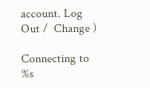account. Log Out /  Change )

Connecting to %s